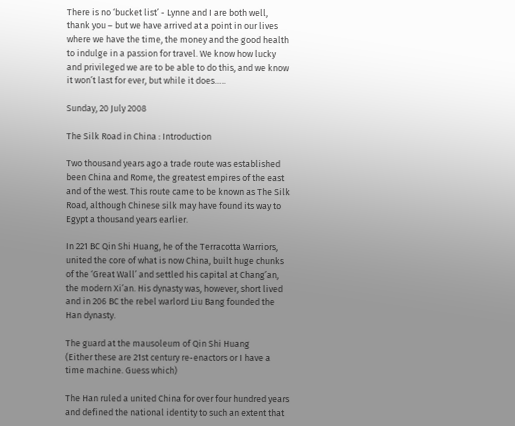There is no ‘bucket list’ - Lynne and I are both well, thank you – but we have arrived at a point in our lives where we have the time, the money and the good health to indulge in a passion for travel. We know how lucky and privileged we are to be able to do this, and we know it won’t last for ever, but while it does…..

Sunday, 20 July 2008

The Silk Road in China : Introduction

Two thousand years ago a trade route was established been China and Rome, the greatest empires of the east and of the west. This route came to be known as The Silk Road, although Chinese silk may have found its way to Egypt a thousand years earlier.

In 221 BC Qin Shi Huang, he of the Terracotta Warriors, united the core of what is now China, built huge chunks of the ‘Great Wall’ and settled his capital at Chang’an, the modern Xi’an. His dynasty was, however, short lived and in 206 BC the rebel warlord Liu Bang founded the Han dynasty.

The guard at the mausoleum of Qin Shi Huang
(Either these are 21st century re-enactors or I have a time machine. Guess which)

The Han ruled a united China for over four hundred years and defined the national identity to such an extent that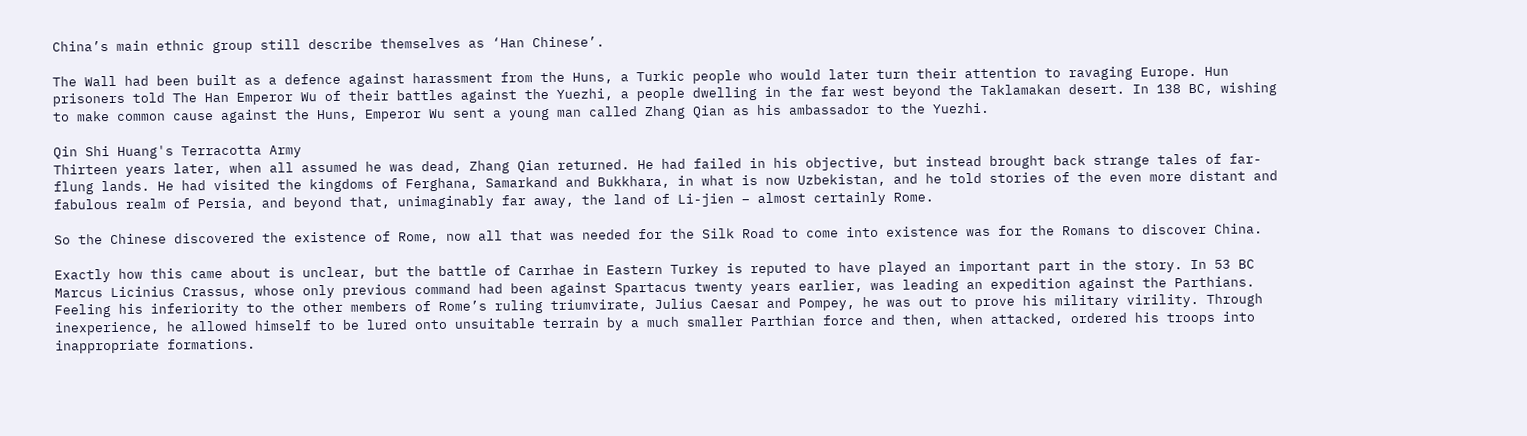China’s main ethnic group still describe themselves as ‘Han Chinese’.

The Wall had been built as a defence against harassment from the Huns, a Turkic people who would later turn their attention to ravaging Europe. Hun prisoners told The Han Emperor Wu of their battles against the Yuezhi, a people dwelling in the far west beyond the Taklamakan desert. In 138 BC, wishing to make common cause against the Huns, Emperor Wu sent a young man called Zhang Qian as his ambassador to the Yuezhi.

Qin Shi Huang's Terracotta Army
Thirteen years later, when all assumed he was dead, Zhang Qian returned. He had failed in his objective, but instead brought back strange tales of far-flung lands. He had visited the kingdoms of Ferghana, Samarkand and Bukkhara, in what is now Uzbekistan, and he told stories of the even more distant and fabulous realm of Persia, and beyond that, unimaginably far away, the land of Li-jien – almost certainly Rome.

So the Chinese discovered the existence of Rome, now all that was needed for the Silk Road to come into existence was for the Romans to discover China.

Exactly how this came about is unclear, but the battle of Carrhae in Eastern Turkey is reputed to have played an important part in the story. In 53 BC Marcus Licinius Crassus, whose only previous command had been against Spartacus twenty years earlier, was leading an expedition against the Parthians. Feeling his inferiority to the other members of Rome’s ruling triumvirate, Julius Caesar and Pompey, he was out to prove his military virility. Through inexperience, he allowed himself to be lured onto unsuitable terrain by a much smaller Parthian force and then, when attacked, ordered his troops into inappropriate formations.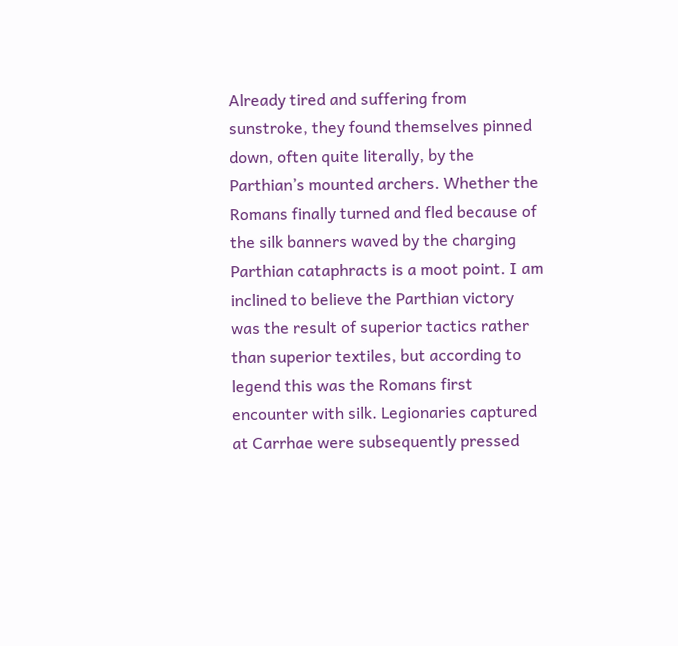Already tired and suffering from sunstroke, they found themselves pinned down, often quite literally, by the Parthian’s mounted archers. Whether the Romans finally turned and fled because of the silk banners waved by the charging Parthian cataphracts is a moot point. I am inclined to believe the Parthian victory was the result of superior tactics rather than superior textiles, but according to legend this was the Romans first encounter with silk. Legionaries captured at Carrhae were subsequently pressed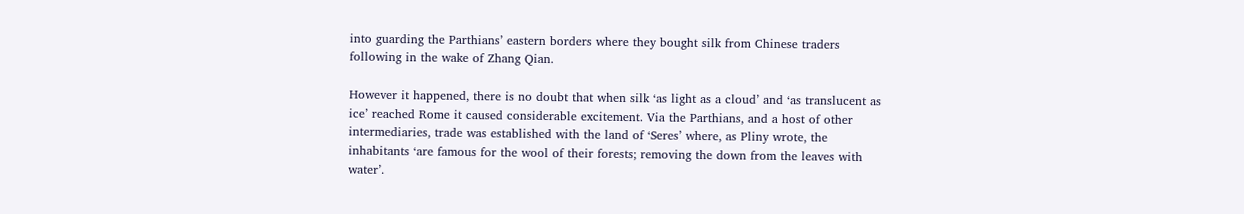into guarding the Parthians’ eastern borders where they bought silk from Chinese traders following in the wake of Zhang Qian.

However it happened, there is no doubt that when silk ‘as light as a cloud’ and ‘as translucent as ice’ reached Rome it caused considerable excitement. Via the Parthians, and a host of other intermediaries, trade was established with the land of ‘Seres’ where, as Pliny wrote, the inhabitants ‘are famous for the wool of their forests; removing the down from the leaves with water’.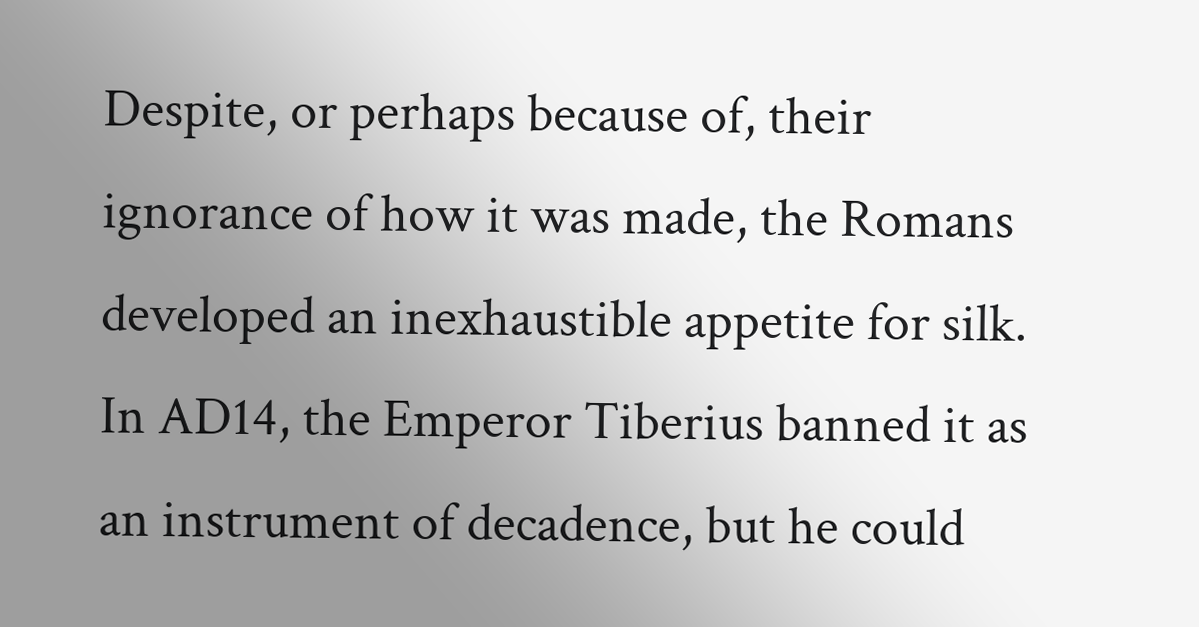Despite, or perhaps because of, their ignorance of how it was made, the Romans developed an inexhaustible appetite for silk. In AD14, the Emperor Tiberius banned it as an instrument of decadence, but he could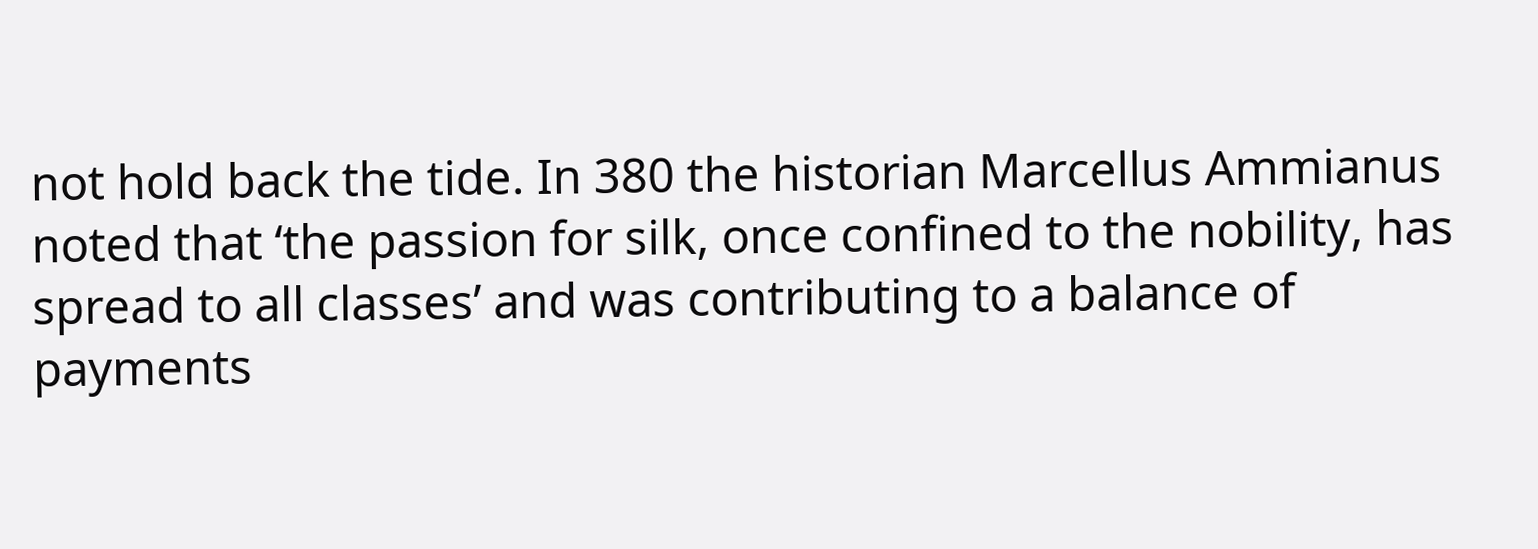not hold back the tide. In 380 the historian Marcellus Ammianus noted that ‘the passion for silk, once confined to the nobility, has spread to all classes’ and was contributing to a balance of payments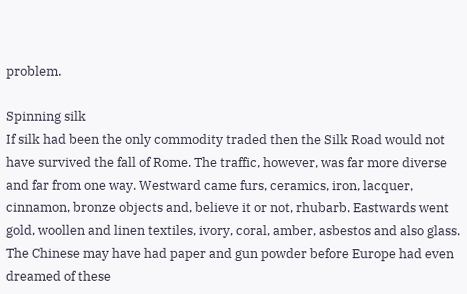problem.

Spinning silk
If silk had been the only commodity traded then the Silk Road would not have survived the fall of Rome. The traffic, however, was far more diverse and far from one way. Westward came furs, ceramics, iron, lacquer, cinnamon, bronze objects and, believe it or not, rhubarb. Eastwards went gold, woollen and linen textiles, ivory, coral, amber, asbestos and also glass. The Chinese may have had paper and gun powder before Europe had even dreamed of these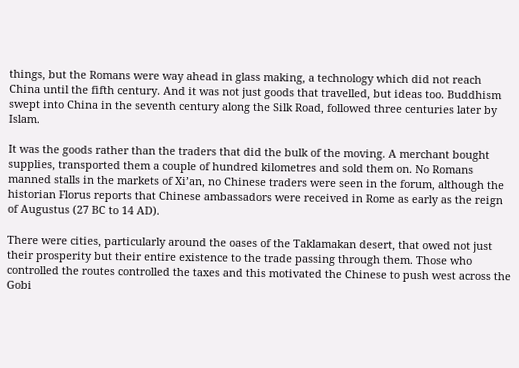things, but the Romans were way ahead in glass making, a technology which did not reach China until the fifth century. And it was not just goods that travelled, but ideas too. Buddhism swept into China in the seventh century along the Silk Road, followed three centuries later by Islam.

It was the goods rather than the traders that did the bulk of the moving. A merchant bought supplies, transported them a couple of hundred kilometres and sold them on. No Romans manned stalls in the markets of Xi’an, no Chinese traders were seen in the forum, although the historian Florus reports that Chinese ambassadors were received in Rome as early as the reign of Augustus (27 BC to 14 AD).

There were cities, particularly around the oases of the Taklamakan desert, that owed not just their prosperity but their entire existence to the trade passing through them. Those who controlled the routes controlled the taxes and this motivated the Chinese to push west across the Gobi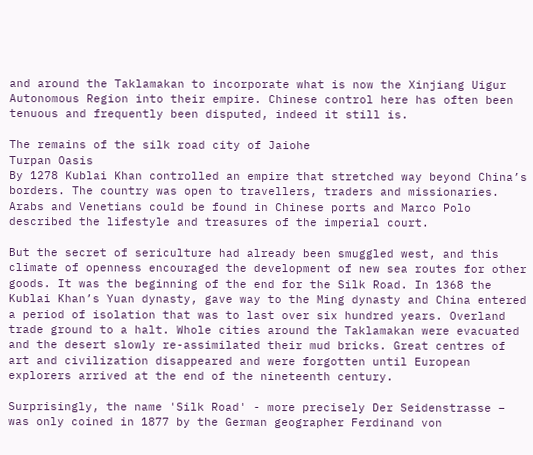and around the Taklamakan to incorporate what is now the Xinjiang Uigur Autonomous Region into their empire. Chinese control here has often been tenuous and frequently been disputed, indeed it still is.

The remains of the silk road city of Jaiohe
Turpan Oasis
By 1278 Kublai Khan controlled an empire that stretched way beyond China’s borders. The country was open to travellers, traders and missionaries. Arabs and Venetians could be found in Chinese ports and Marco Polo described the lifestyle and treasures of the imperial court.

But the secret of sericulture had already been smuggled west, and this climate of openness encouraged the development of new sea routes for other goods. It was the beginning of the end for the Silk Road. In 1368 the Kublai Khan’s Yuan dynasty, gave way to the Ming dynasty and China entered a period of isolation that was to last over six hundred years. Overland trade ground to a halt. Whole cities around the Taklamakan were evacuated and the desert slowly re-assimilated their mud bricks. Great centres of art and civilization disappeared and were forgotten until European explorers arrived at the end of the nineteenth century.

Surprisingly, the name 'Silk Road' - more precisely Der Seidenstrasse – was only coined in 1877 by the German geographer Ferdinand von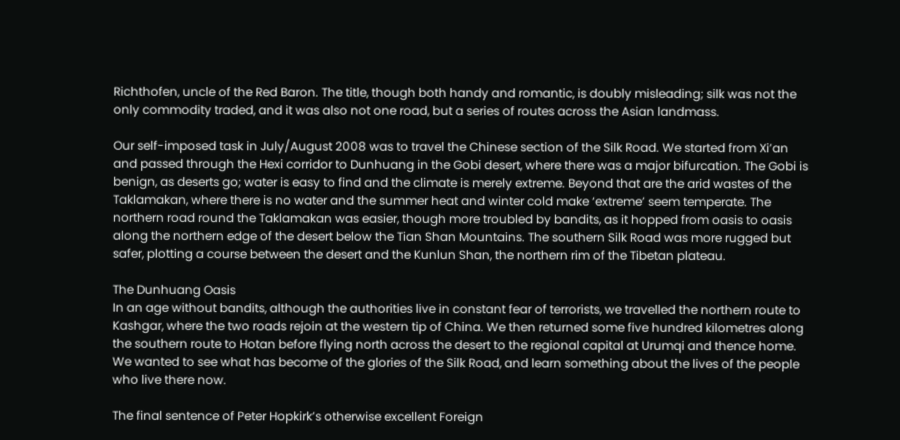Richthofen, uncle of the Red Baron. The title, though both handy and romantic, is doubly misleading; silk was not the only commodity traded, and it was also not one road, but a series of routes across the Asian landmass.

Our self-imposed task in July/August 2008 was to travel the Chinese section of the Silk Road. We started from Xi’an and passed through the Hexi corridor to Dunhuang in the Gobi desert, where there was a major bifurcation. The Gobi is benign, as deserts go; water is easy to find and the climate is merely extreme. Beyond that are the arid wastes of the Taklamakan, where there is no water and the summer heat and winter cold make ‘extreme’ seem temperate. The northern road round the Taklamakan was easier, though more troubled by bandits, as it hopped from oasis to oasis along the northern edge of the desert below the Tian Shan Mountains. The southern Silk Road was more rugged but safer, plotting a course between the desert and the Kunlun Shan, the northern rim of the Tibetan plateau.

The Dunhuang Oasis
In an age without bandits, although the authorities live in constant fear of terrorists, we travelled the northern route to Kashgar, where the two roads rejoin at the western tip of China. We then returned some five hundred kilometres along the southern route to Hotan before flying north across the desert to the regional capital at Urumqi and thence home. We wanted to see what has become of the glories of the Silk Road, and learn something about the lives of the people who live there now.

The final sentence of Peter Hopkirk’s otherwise excellent Foreign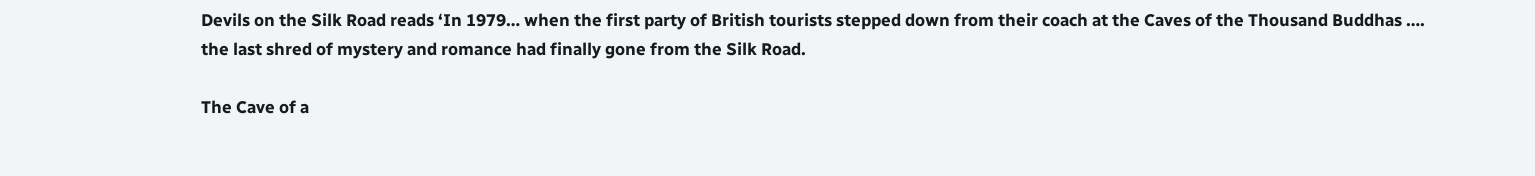Devils on the Silk Road reads ‘In 1979… when the first party of British tourists stepped down from their coach at the Caves of the Thousand Buddhas …. the last shred of mystery and romance had finally gone from the Silk Road.

The Cave of a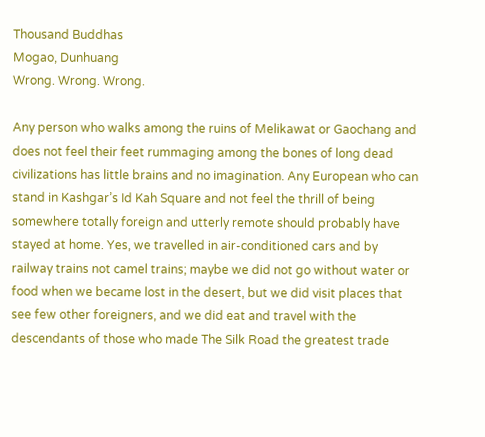Thousand Buddhas
Mogao, Dunhuang
Wrong. Wrong. Wrong.

Any person who walks among the ruins of Melikawat or Gaochang and does not feel their feet rummaging among the bones of long dead civilizations has little brains and no imagination. Any European who can stand in Kashgar’s Id Kah Square and not feel the thrill of being somewhere totally foreign and utterly remote should probably have stayed at home. Yes, we travelled in air-conditioned cars and by railway trains not camel trains; maybe we did not go without water or food when we became lost in the desert, but we did visit places that see few other foreigners, and we did eat and travel with the descendants of those who made The Silk Road the greatest trade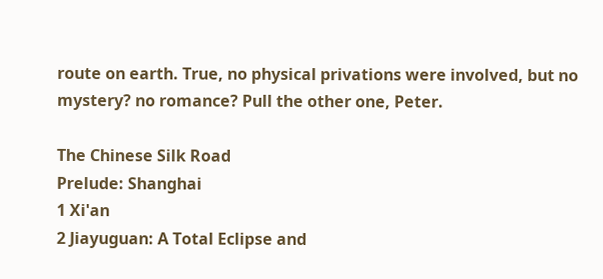route on earth. True, no physical privations were involved, but no mystery? no romance? Pull the other one, Peter.

The Chinese Silk Road
Prelude: Shanghai
1 Xi'an
2 Jiayuguan: A Total Eclipse and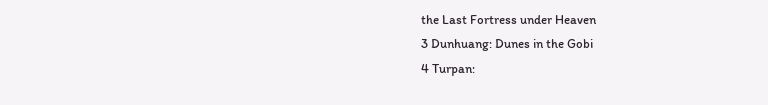the Last Fortress under Heaven
3 Dunhuang: Dunes in the Gobi
4 Turpan: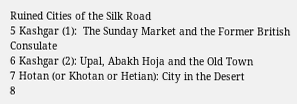Ruined Cities of the Silk Road
5 Kashgar (1):  The Sunday Market and the Former British Consulate
6 Kashgar (2): Upal, Abakh Hoja and the Old Town
7 Hotan (or Khotan or Hetian): City in the Desert
8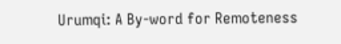Urumqi: A By-word for Remoteness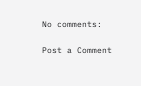No comments:

Post a Comment